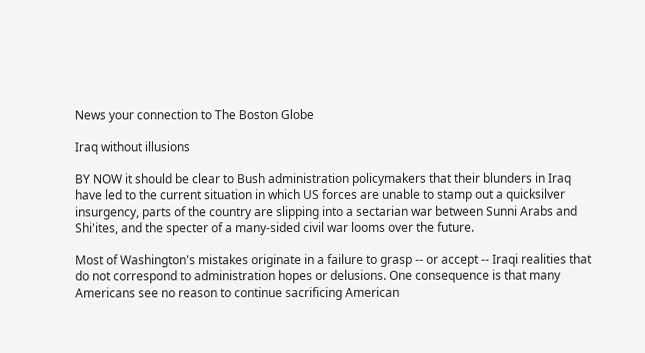News your connection to The Boston Globe

Iraq without illusions

BY NOW it should be clear to Bush administration policymakers that their blunders in Iraq have led to the current situation in which US forces are unable to stamp out a quicksilver insurgency, parts of the country are slipping into a sectarian war between Sunni Arabs and Shi'ites, and the specter of a many-sided civil war looms over the future.

Most of Washington's mistakes originate in a failure to grasp -- or accept -- Iraqi realities that do not correspond to administration hopes or delusions. One consequence is that many Americans see no reason to continue sacrificing American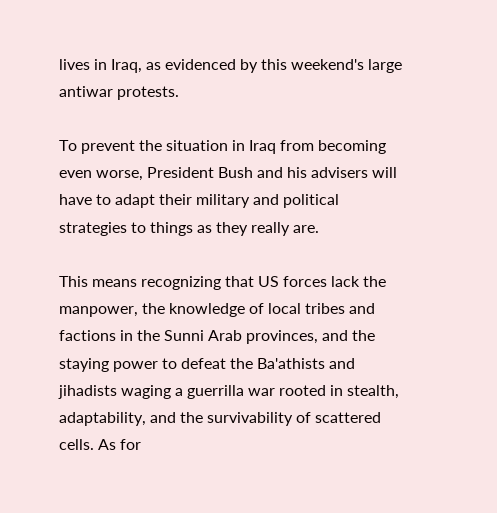lives in Iraq, as evidenced by this weekend's large antiwar protests.

To prevent the situation in Iraq from becoming even worse, President Bush and his advisers will have to adapt their military and political strategies to things as they really are.

This means recognizing that US forces lack the manpower, the knowledge of local tribes and factions in the Sunni Arab provinces, and the staying power to defeat the Ba'athists and jihadists waging a guerrilla war rooted in stealth, adaptability, and the survivability of scattered cells. As for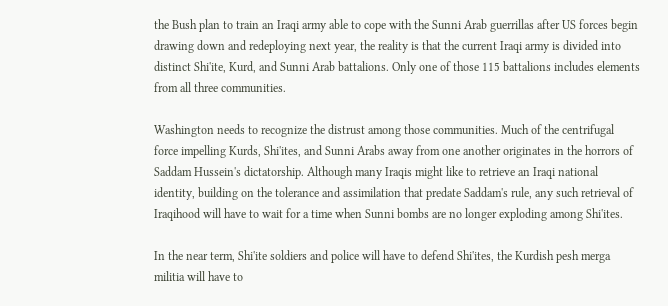the Bush plan to train an Iraqi army able to cope with the Sunni Arab guerrillas after US forces begin drawing down and redeploying next year, the reality is that the current Iraqi army is divided into distinct Shi'ite, Kurd, and Sunni Arab battalions. Only one of those 115 battalions includes elements from all three communities.

Washington needs to recognize the distrust among those communities. Much of the centrifugal force impelling Kurds, Shi'ites, and Sunni Arabs away from one another originates in the horrors of Saddam Hussein's dictatorship. Although many Iraqis might like to retrieve an Iraqi national identity, building on the tolerance and assimilation that predate Saddam's rule, any such retrieval of Iraqihood will have to wait for a time when Sunni bombs are no longer exploding among Shi'ites.

In the near term, Shi'ite soldiers and police will have to defend Shi'ites, the Kurdish pesh merga militia will have to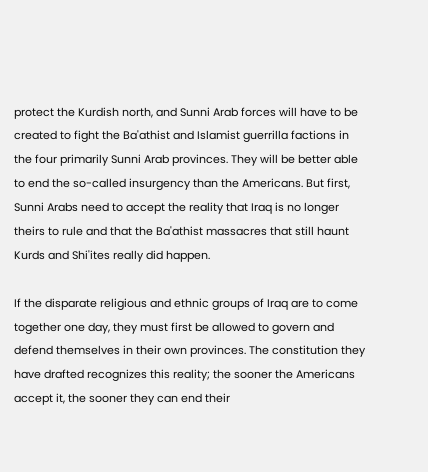protect the Kurdish north, and Sunni Arab forces will have to be created to fight the Ba'athist and Islamist guerrilla factions in the four primarily Sunni Arab provinces. They will be better able to end the so-called insurgency than the Americans. But first, Sunni Arabs need to accept the reality that Iraq is no longer theirs to rule and that the Ba'athist massacres that still haunt Kurds and Shi'ites really did happen.

If the disparate religious and ethnic groups of Iraq are to come together one day, they must first be allowed to govern and defend themselves in their own provinces. The constitution they have drafted recognizes this reality; the sooner the Americans accept it, the sooner they can end their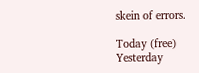skein of errors.

Today (free)
Yesterday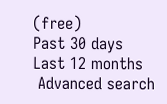(free)
Past 30 days
Last 12 months
 Advanced search